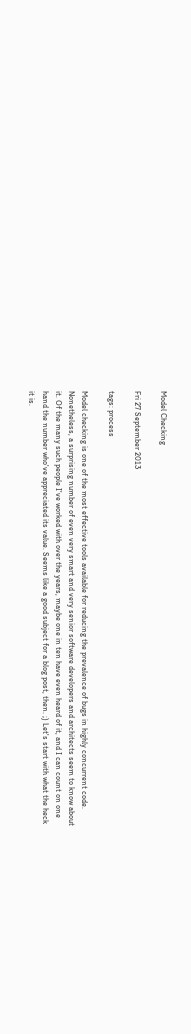Model Checking

Fri 27 September 2013

tags: process

Model checking is one of the most effective tools available for reducing the prevalence of bugs in highly concurrent code. Nonetheless, a surprising number of even very smart and very senior software developers and architects seem to know about it. Of the many such people I've worked with over the years, maybe one in ten have even heard of it, and I can count on one hand the number who've appreciated its value. Seems like a good subject for a blog post, then. ;) Let's start with what the heck it is.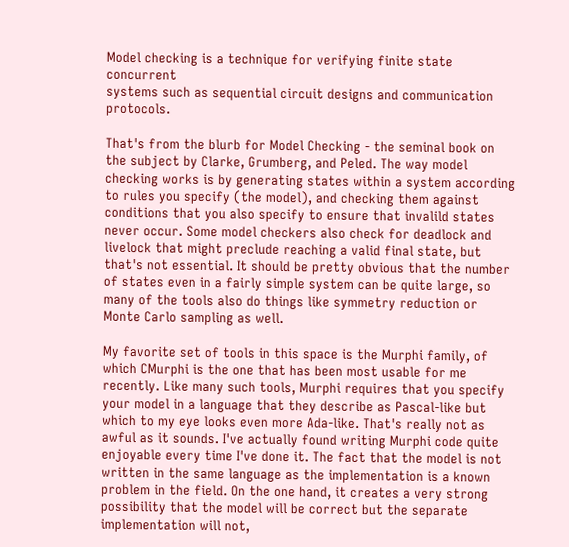Model checking is a technique for verifying finite state concurrent
systems such as sequential circuit designs and communication protocols.

That's from the blurb for Model Checking - the seminal book on the subject by Clarke, Grumberg, and Peled. The way model checking works is by generating states within a system according to rules you specify (the model), and checking them against conditions that you also specify to ensure that invalild states never occur. Some model checkers also check for deadlock and livelock that might preclude reaching a valid final state, but that's not essential. It should be pretty obvious that the number of states even in a fairly simple system can be quite large, so many of the tools also do things like symmetry reduction or Monte Carlo sampling as well.

My favorite set of tools in this space is the Murphi family, of which CMurphi is the one that has been most usable for me recently. Like many such tools, Murphi requires that you specify your model in a language that they describe as Pascal-like but which to my eye looks even more Ada-like. That's really not as awful as it sounds. I've actually found writing Murphi code quite enjoyable every time I've done it. The fact that the model is not written in the same language as the implementation is a known problem in the field. On the one hand, it creates a very strong possibility that the model will be correct but the separate implementation will not,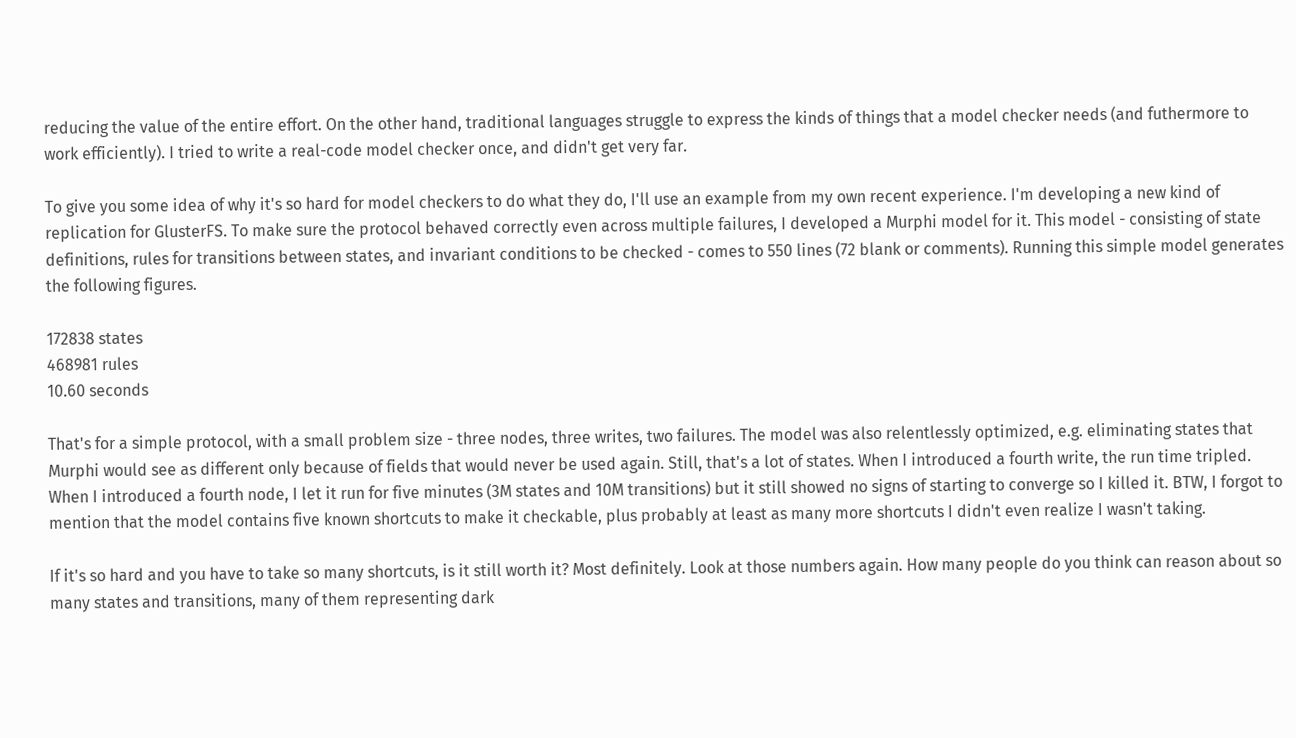reducing the value of the entire effort. On the other hand, traditional languages struggle to express the kinds of things that a model checker needs (and futhermore to work efficiently). I tried to write a real-code model checker once, and didn't get very far.

To give you some idea of why it's so hard for model checkers to do what they do, I'll use an example from my own recent experience. I'm developing a new kind of replication for GlusterFS. To make sure the protocol behaved correctly even across multiple failures, I developed a Murphi model for it. This model - consisting of state definitions, rules for transitions between states, and invariant conditions to be checked - comes to 550 lines (72 blank or comments). Running this simple model generates the following figures.

172838 states
468981 rules
10.60 seconds

That's for a simple protocol, with a small problem size - three nodes, three writes, two failures. The model was also relentlessly optimized, e.g. eliminating states that Murphi would see as different only because of fields that would never be used again. Still, that's a lot of states. When I introduced a fourth write, the run time tripled. When I introduced a fourth node, I let it run for five minutes (3M states and 10M transitions) but it still showed no signs of starting to converge so I killed it. BTW, I forgot to mention that the model contains five known shortcuts to make it checkable, plus probably at least as many more shortcuts I didn't even realize I wasn't taking.

If it's so hard and you have to take so many shortcuts, is it still worth it? Most definitely. Look at those numbers again. How many people do you think can reason about so many states and transitions, many of them representing dark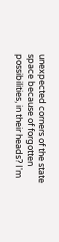unexpected corners of the state space because of forgotten possibilities, in their heads? I'm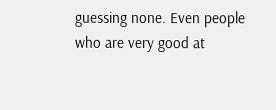guessing none. Even people who are very good at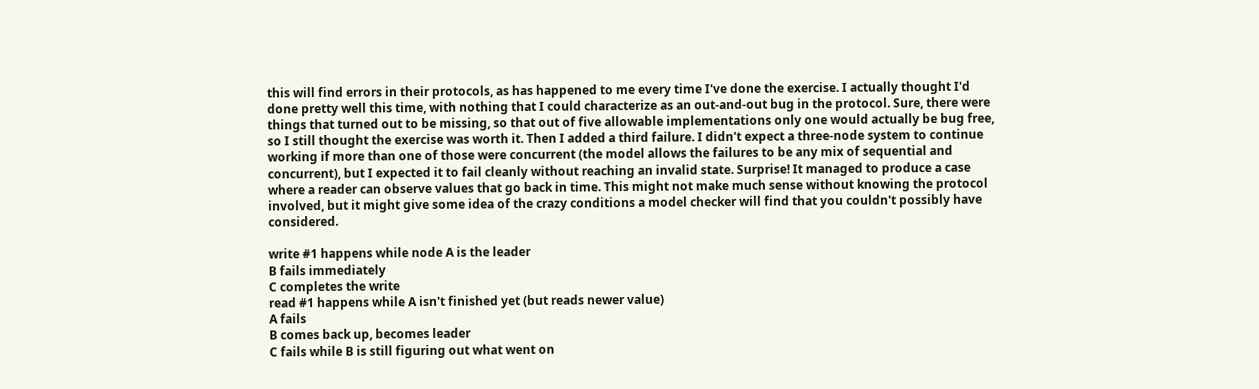this will find errors in their protocols, as has happened to me every time I've done the exercise. I actually thought I'd done pretty well this time, with nothing that I could characterize as an out-and-out bug in the protocol. Sure, there were things that turned out to be missing, so that out of five allowable implementations only one would actually be bug free, so I still thought the exercise was worth it. Then I added a third failure. I didn't expect a three-node system to continue working if more than one of those were concurrent (the model allows the failures to be any mix of sequential and concurrent), but I expected it to fail cleanly without reaching an invalid state. Surprise! It managed to produce a case where a reader can observe values that go back in time. This might not make much sense without knowing the protocol involved, but it might give some idea of the crazy conditions a model checker will find that you couldn't possibly have considered.

write #1 happens while node A is the leader
B fails immediately
C completes the write
read #1 happens while A isn't finished yet (but reads newer value)
A fails
B comes back up, becomes leader
C fails while B is still figuring out what went on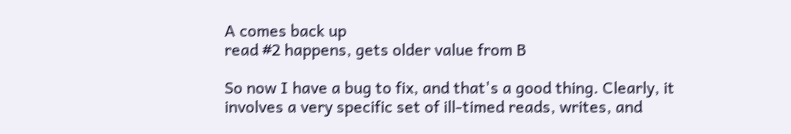A comes back up
read #2 happens, gets older value from B

So now I have a bug to fix, and that's a good thing. Clearly, it involves a very specific set of ill-timed reads, writes, and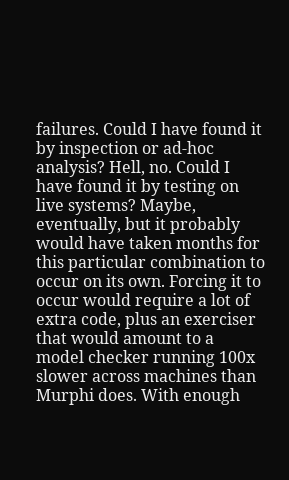failures. Could I have found it by inspection or ad-hoc analysis? Hell, no. Could I have found it by testing on live systems? Maybe, eventually, but it probably would have taken months for this particular combination to occur on its own. Forcing it to occur would require a lot of extra code, plus an exerciser that would amount to a model checker running 100x slower across machines than Murphi does. With enough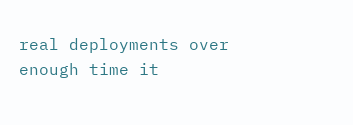real deployments over enough time it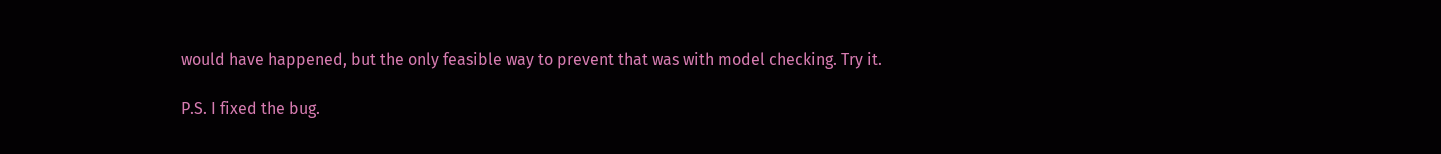would have happened, but the only feasible way to prevent that was with model checking. Try it.

P.S. I fixed the bug.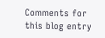Comments for this blog entry